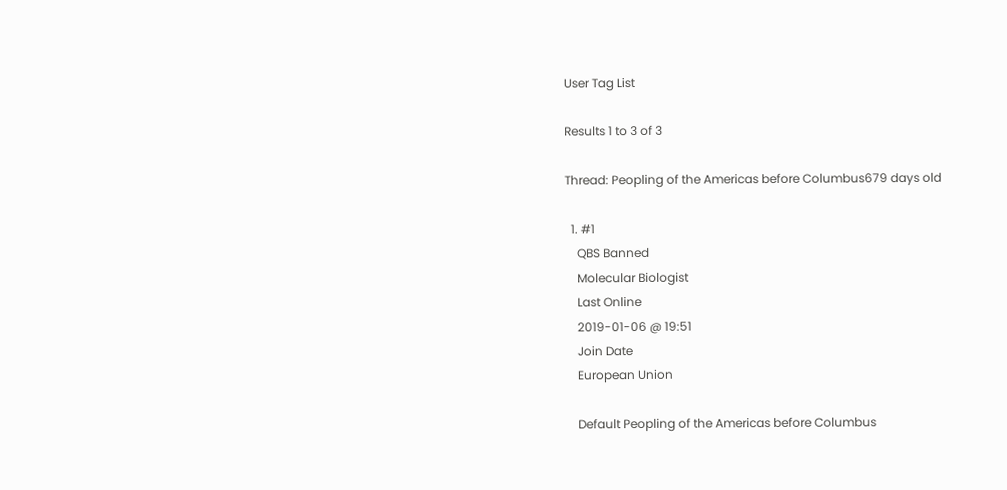User Tag List

Results 1 to 3 of 3

Thread: Peopling of the Americas before Columbus679 days old

  1. #1
    QBS Banned
    Molecular Biologist
    Last Online
    2019-01-06 @ 19:51
    Join Date
    European Union

    Default Peopling of the Americas before Columbus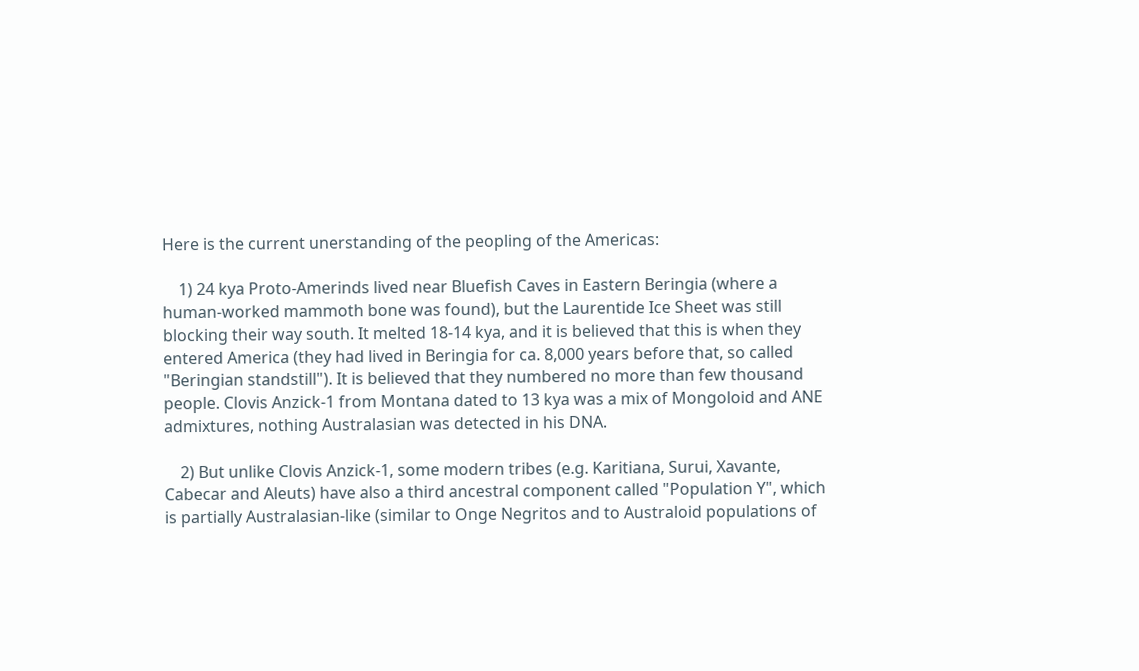Here is the current unerstanding of the peopling of the Americas:

    1) 24 kya Proto-Amerinds lived near Bluefish Caves in Eastern Beringia (where a human-worked mammoth bone was found), but the Laurentide Ice Sheet was still blocking their way south. It melted 18-14 kya, and it is believed that this is when they entered America (they had lived in Beringia for ca. 8,000 years before that, so called "Beringian standstill"). It is believed that they numbered no more than few thousand people. Clovis Anzick-1 from Montana dated to 13 kya was a mix of Mongoloid and ANE admixtures, nothing Australasian was detected in his DNA.

    2) But unlike Clovis Anzick-1, some modern tribes (e.g. Karitiana, Surui, Xavante, Cabecar and Aleuts) have also a third ancestral component called "Population Y", which is partially Australasian-like (similar to Onge Negritos and to Australoid populations of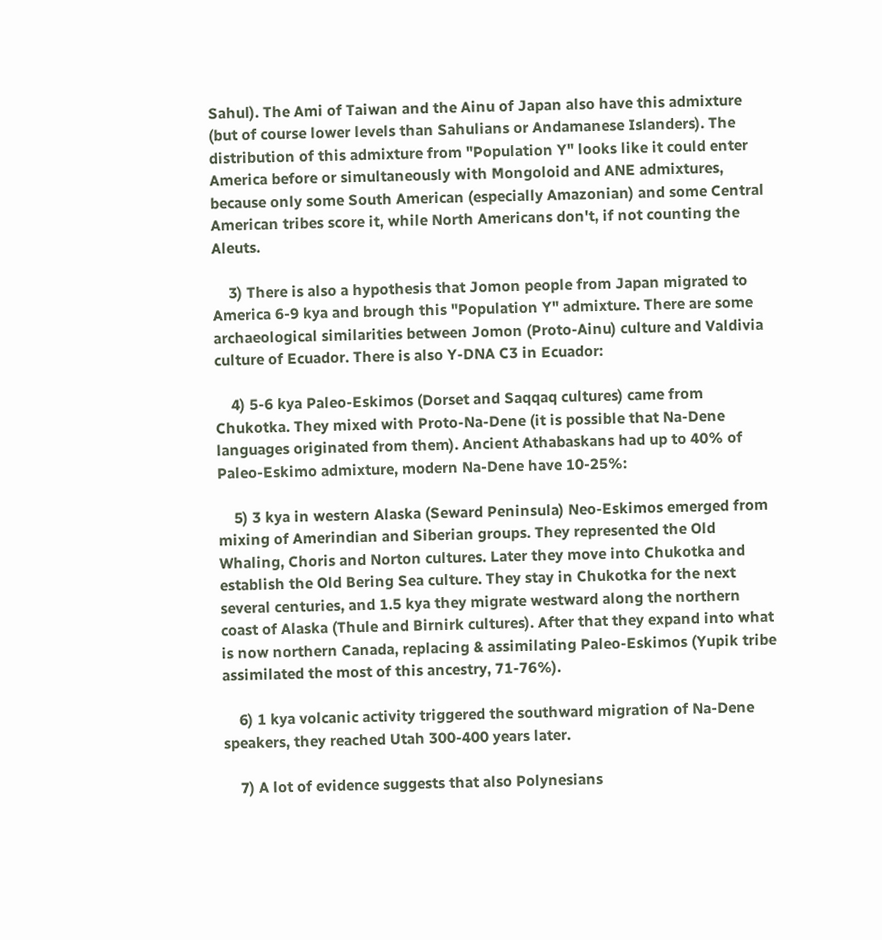Sahul). The Ami of Taiwan and the Ainu of Japan also have this admixture (but of course lower levels than Sahulians or Andamanese Islanders). The distribution of this admixture from "Population Y" looks like it could enter America before or simultaneously with Mongoloid and ANE admixtures, because only some South American (especially Amazonian) and some Central American tribes score it, while North Americans don't, if not counting the Aleuts.

    3) There is also a hypothesis that Jomon people from Japan migrated to America 6-9 kya and brough this "Population Y" admixture. There are some archaeological similarities between Jomon (Proto-Ainu) culture and Valdivia culture of Ecuador. There is also Y-DNA C3 in Ecuador:

    4) 5-6 kya Paleo-Eskimos (Dorset and Saqqaq cultures) came from Chukotka. They mixed with Proto-Na-Dene (it is possible that Na-Dene languages originated from them). Ancient Athabaskans had up to 40% of Paleo-Eskimo admixture, modern Na-Dene have 10-25%:

    5) 3 kya in western Alaska (Seward Peninsula) Neo-Eskimos emerged from mixing of Amerindian and Siberian groups. They represented the Old Whaling, Choris and Norton cultures. Later they move into Chukotka and establish the Old Bering Sea culture. They stay in Chukotka for the next several centuries, and 1.5 kya they migrate westward along the northern coast of Alaska (Thule and Birnirk cultures). After that they expand into what is now northern Canada, replacing & assimilating Paleo-Eskimos (Yupik tribe assimilated the most of this ancestry, 71-76%).

    6) 1 kya volcanic activity triggered the southward migration of Na-Dene speakers, they reached Utah 300-400 years later.

    7) A lot of evidence suggests that also Polynesians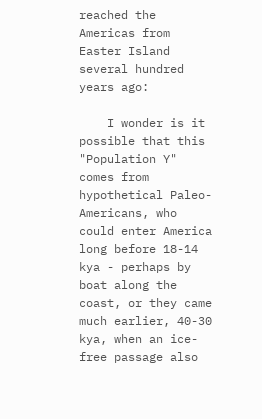reached the Americas from Easter Island several hundred years ago:

    I wonder is it possible that this "Population Y" comes from hypothetical Paleo-Americans, who could enter America long before 18-14 kya - perhaps by boat along the coast, or they came much earlier, 40-30 kya, when an ice-free passage also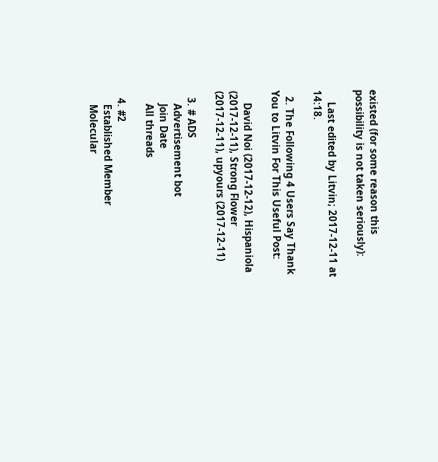existed (for some reason this possibility is not taken seriously):

    Last edited by Litvin; 2017-12-11 at 14:18.

  2. The Following 4 Users Say Thank You to Litvin For This Useful Post:

    David Noi (2017-12-12), Hispaniola (2017-12-11), Strong Flower (2017-12-11), upyours (2017-12-11)

  3. # ADS
    Advertisement bot
    Join Date
    All threads

  4. #2
    Established Member
    Molecular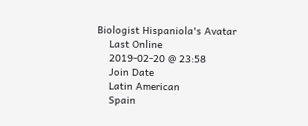Biologist Hispaniola's Avatar
    Last Online
    2019-02-20 @ 23:58
    Join Date
    Latin American
    Spain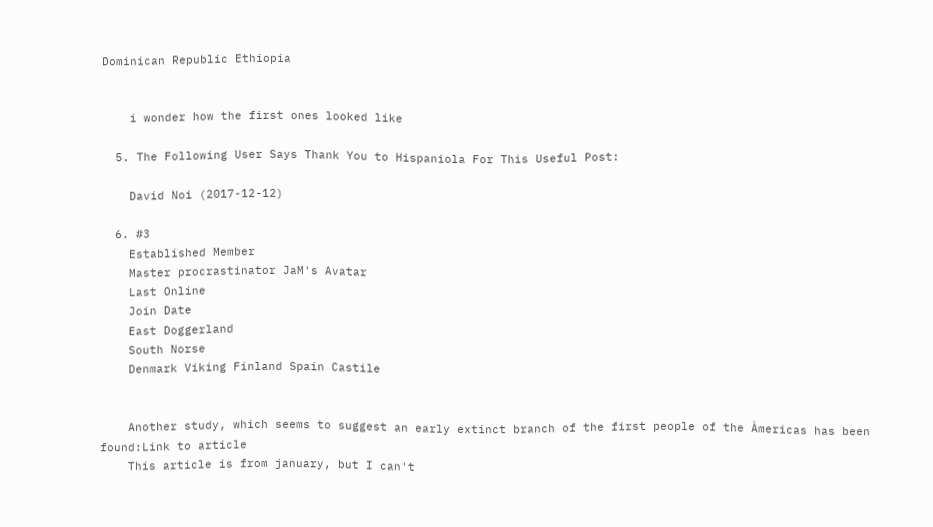Dominican Republic Ethiopia


    i wonder how the first ones looked like

  5. The Following User Says Thank You to Hispaniola For This Useful Post:

    David Noi (2017-12-12)

  6. #3
    Established Member
    Master procrastinator JaM's Avatar
    Last Online
    Join Date
    East Doggerland
    South Norse
    Denmark Viking Finland Spain Castile


    Another study, which seems to suggest an early extinct branch of the first people of the Àmericas has been found:Link to article
    This article is from january, but I can't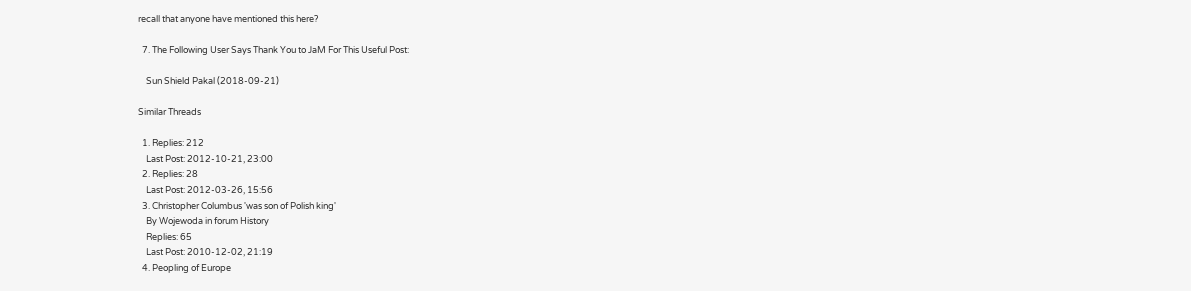recall that anyone have mentioned this here?

  7. The Following User Says Thank You to JaM For This Useful Post:

    Sun Shield Pakal (2018-09-21)

Similar Threads

  1. Replies: 212
    Last Post: 2012-10-21, 23:00
  2. Replies: 28
    Last Post: 2012-03-26, 15:56
  3. Christopher Columbus 'was son of Polish king'
    By Wojewoda in forum History
    Replies: 65
    Last Post: 2010-12-02, 21:19
  4. Peopling of Europe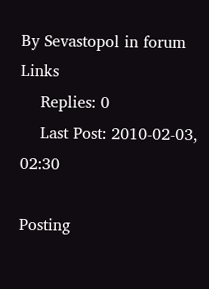By Sevastopol in forum Links
    Replies: 0
    Last Post: 2010-02-03, 02:30

Posting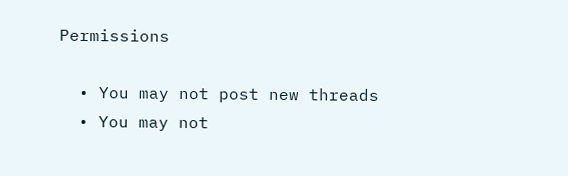Permissions

  • You may not post new threads
  • You may not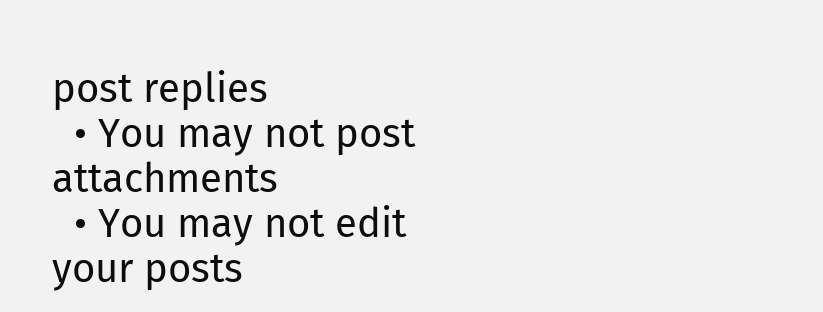post replies
  • You may not post attachments
  • You may not edit your posts